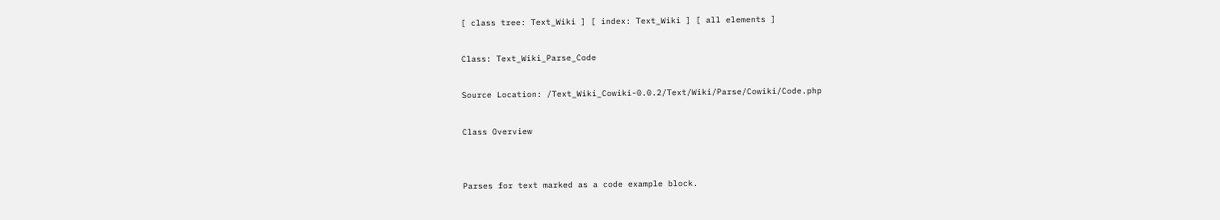[ class tree: Text_Wiki ] [ index: Text_Wiki ] [ all elements ]

Class: Text_Wiki_Parse_Code

Source Location: /Text_Wiki_Cowiki-0.0.2/Text/Wiki/Parse/Cowiki/Code.php

Class Overview


Parses for text marked as a code example block.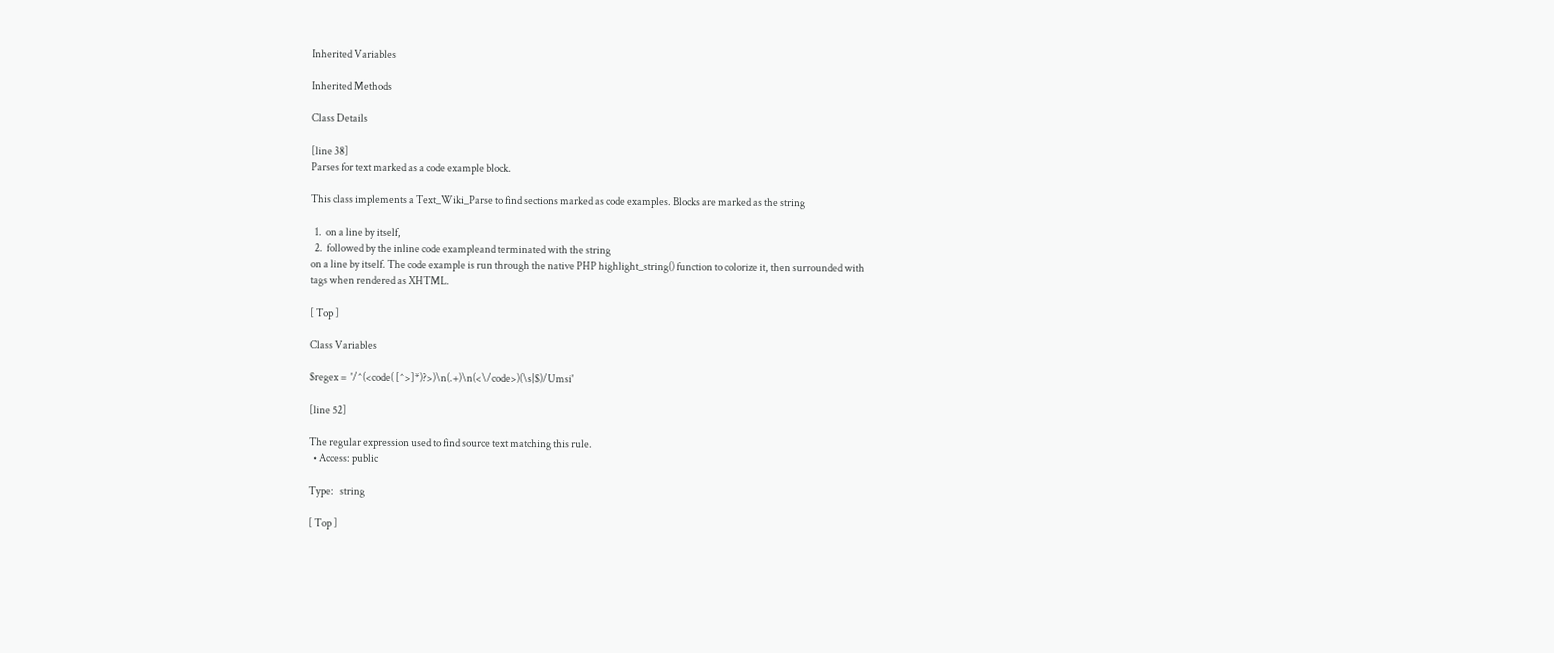Inherited Variables

Inherited Methods

Class Details

[line 38]
Parses for text marked as a code example block.

This class implements a Text_Wiki_Parse to find sections marked as code examples. Blocks are marked as the string

  1.  on a line by itself,
  2.  followed by the inline code exampleand terminated with the string
on a line by itself. The code example is run through the native PHP highlight_string() function to colorize it, then surrounded with
tags when rendered as XHTML.

[ Top ]

Class Variables

$regex =  '/^(<code( [^>]*)?>)\n(.+)\n(<\/code>)(\s|$)/Umsi'

[line 52]

The regular expression used to find source text matching this rule.
  • Access: public

Type:   string

[ Top ]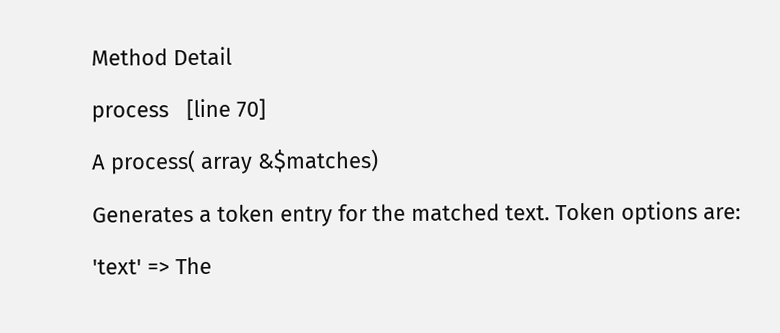Method Detail

process   [line 70]

A process( array &$matches)

Generates a token entry for the matched text. Token options are:

'text' => The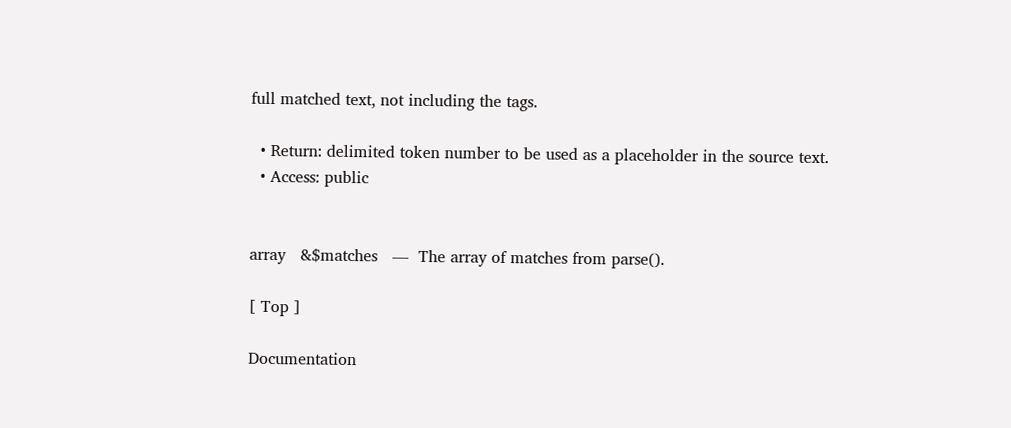full matched text, not including the tags.

  • Return: delimited token number to be used as a placeholder in the source text.
  • Access: public


array   &$matches   —  The array of matches from parse().

[ Top ]

Documentation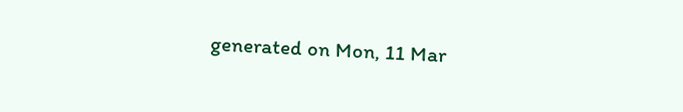generated on Mon, 11 Mar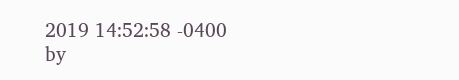2019 14:52:58 -0400 by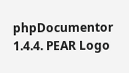phpDocumentor 1.4.4. PEAR Logo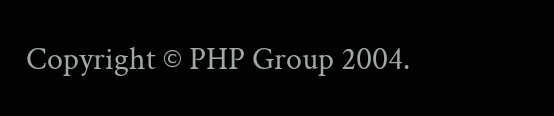Copyright © PHP Group 2004.